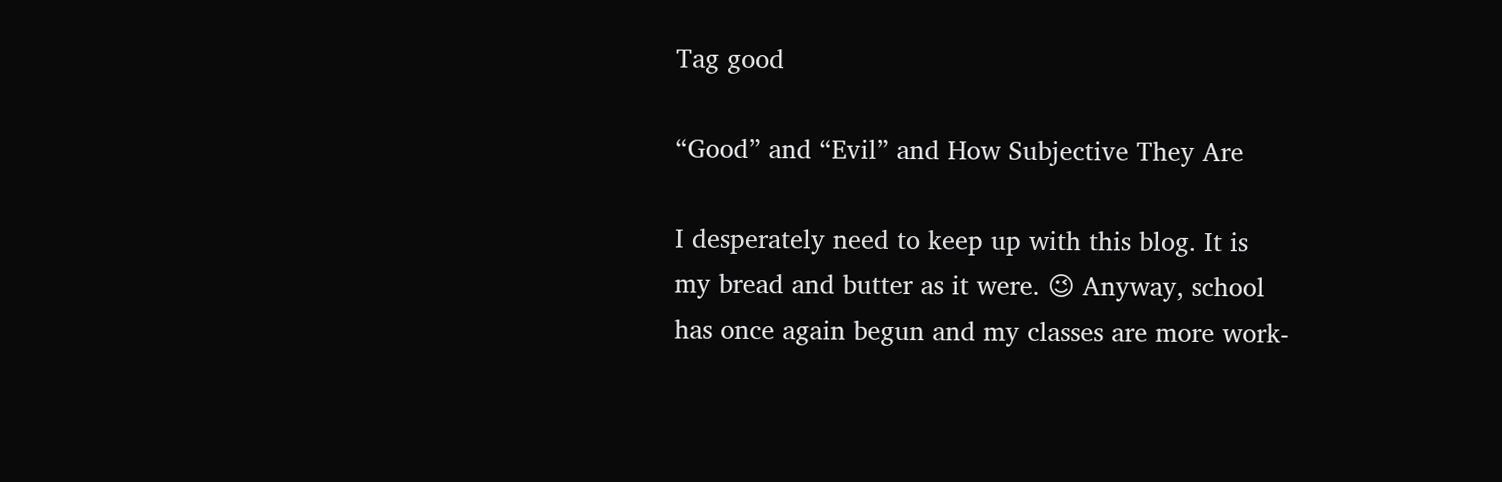Tag good

“Good” and “Evil” and How Subjective They Are

I desperately need to keep up with this blog. It is my bread and butter as it were. 😉 Anyway, school has once again begun and my classes are more work-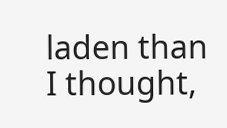laden than I thought,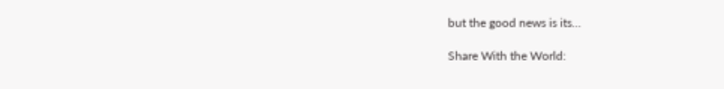but the good news is its…

Share With the World: